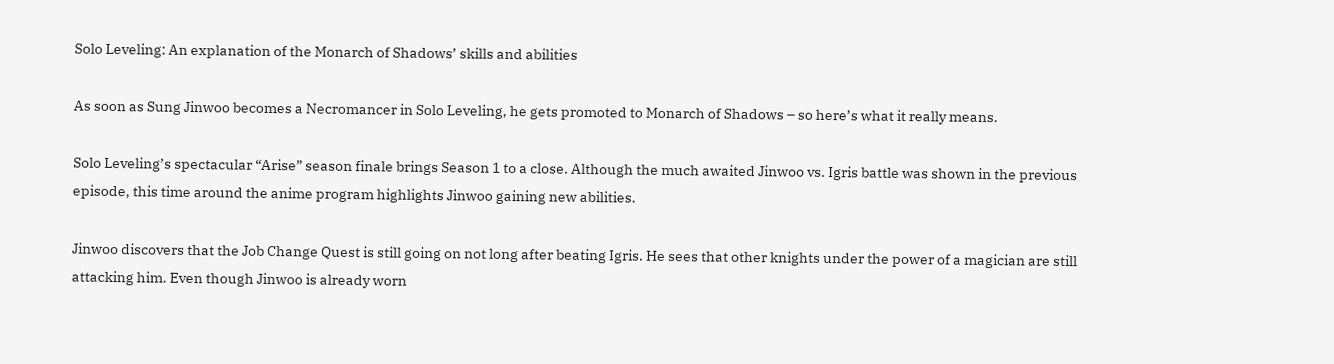Solo Leveling: An explanation of the Monarch of Shadows’ skills and abilities

As soon as Sung Jinwoo becomes a Necromancer in Solo Leveling, he gets promoted to Monarch of Shadows – so here’s what it really means.

Solo Leveling’s spectacular “Arise” season finale brings Season 1 to a close. Although the much awaited Jinwoo vs. Igris battle was shown in the previous episode, this time around the anime program highlights Jinwoo gaining new abilities.

Jinwoo discovers that the Job Change Quest is still going on not long after beating Igris. He sees that other knights under the power of a magician are still attacking him. Even though Jinwoo is already worn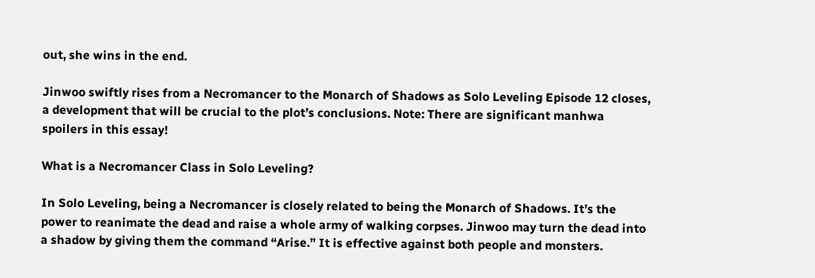out, she wins in the end.

Jinwoo swiftly rises from a Necromancer to the Monarch of Shadows as Solo Leveling Episode 12 closes, a development that will be crucial to the plot’s conclusions. Note: There are significant manhwa spoilers in this essay!

What is a Necromancer Class in Solo Leveling?

In Solo Leveling, being a Necromancer is closely related to being the Monarch of Shadows. It’s the power to reanimate the dead and raise a whole army of walking corpses. Jinwoo may turn the dead into a shadow by giving them the command “Arise.” It is effective against both people and monsters.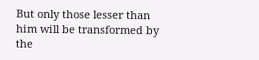But only those lesser than him will be transformed by the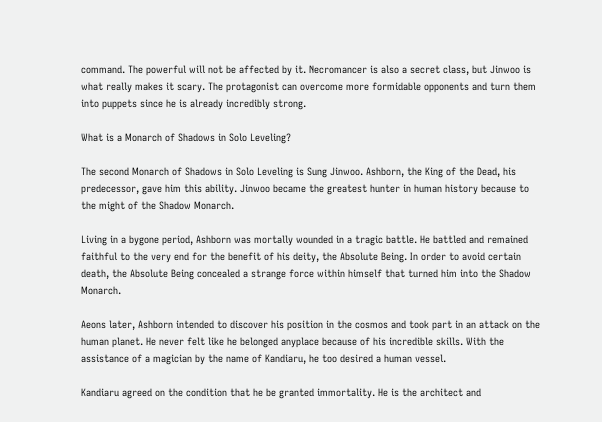command. The powerful will not be affected by it. Necromancer is also a secret class, but Jinwoo is what really makes it scary. The protagonist can overcome more formidable opponents and turn them into puppets since he is already incredibly strong.

What is a Monarch of Shadows in Solo Leveling?

The second Monarch of Shadows in Solo Leveling is Sung Jinwoo. Ashborn, the King of the Dead, his predecessor, gave him this ability. Jinwoo became the greatest hunter in human history because to the might of the Shadow Monarch.

Living in a bygone period, Ashborn was mortally wounded in a tragic battle. He battled and remained faithful to the very end for the benefit of his deity, the Absolute Being. In order to avoid certain death, the Absolute Being concealed a strange force within himself that turned him into the Shadow Monarch.

Aeons later, Ashborn intended to discover his position in the cosmos and took part in an attack on the human planet. He never felt like he belonged anyplace because of his incredible skills. With the assistance of a magician by the name of Kandiaru, he too desired a human vessel.

Kandiaru agreed on the condition that he be granted immortality. He is the architect and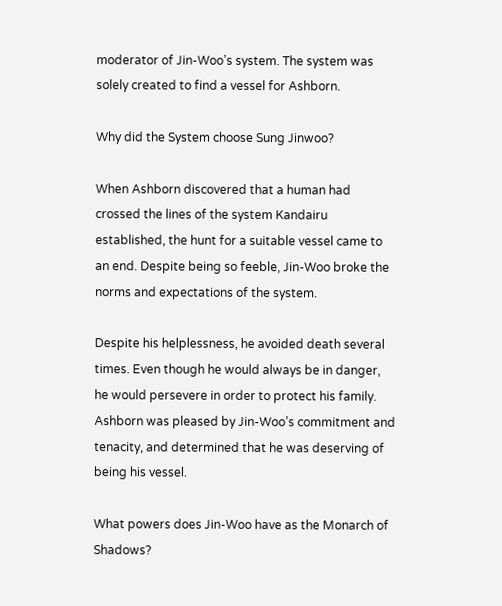moderator of Jin-Woo’s system. The system was solely created to find a vessel for Ashborn.

Why did the System choose Sung Jinwoo?

When Ashborn discovered that a human had crossed the lines of the system Kandairu established, the hunt for a suitable vessel came to an end. Despite being so feeble, Jin-Woo broke the norms and expectations of the system.

Despite his helplessness, he avoided death several times. Even though he would always be in danger, he would persevere in order to protect his family. Ashborn was pleased by Jin-Woo’s commitment and tenacity, and determined that he was deserving of being his vessel.

What powers does Jin-Woo have as the Monarch of Shadows?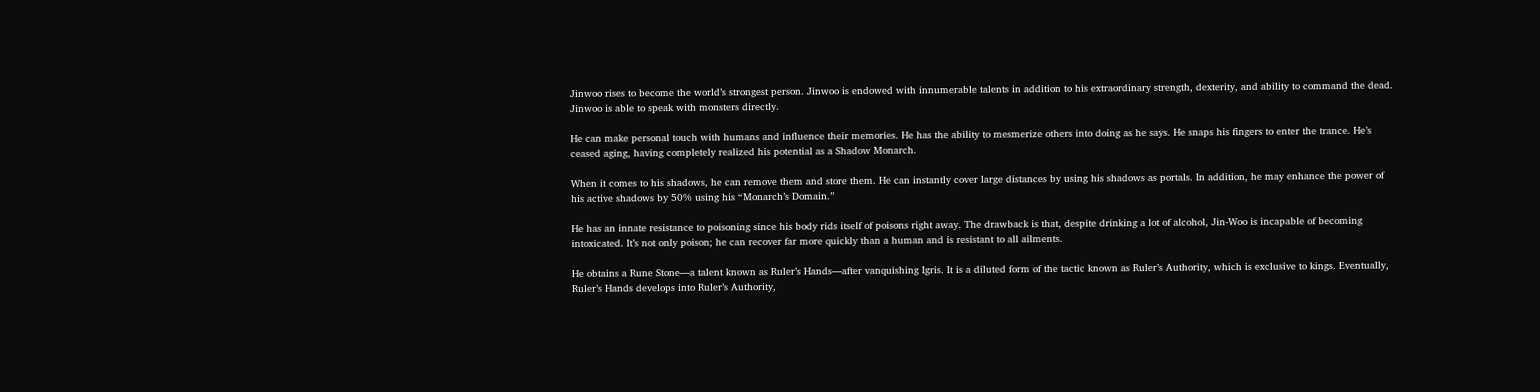Jinwoo rises to become the world’s strongest person. Jinwoo is endowed with innumerable talents in addition to his extraordinary strength, dexterity, and ability to command the dead. Jinwoo is able to speak with monsters directly.

He can make personal touch with humans and influence their memories. He has the ability to mesmerize others into doing as he says. He snaps his fingers to enter the trance. He’s ceased aging, having completely realized his potential as a Shadow Monarch.

When it comes to his shadows, he can remove them and store them. He can instantly cover large distances by using his shadows as portals. In addition, he may enhance the power of his active shadows by 50% using his “Monarch’s Domain.”

He has an innate resistance to poisoning since his body rids itself of poisons right away. The drawback is that, despite drinking a lot of alcohol, Jin-Woo is incapable of becoming intoxicated. It’s not only poison; he can recover far more quickly than a human and is resistant to all ailments.

He obtains a Rune Stone—a talent known as Ruler’s Hands—after vanquishing Igris. It is a diluted form of the tactic known as Ruler’s Authority, which is exclusive to kings. Eventually, Ruler’s Hands develops into Ruler’s Authority,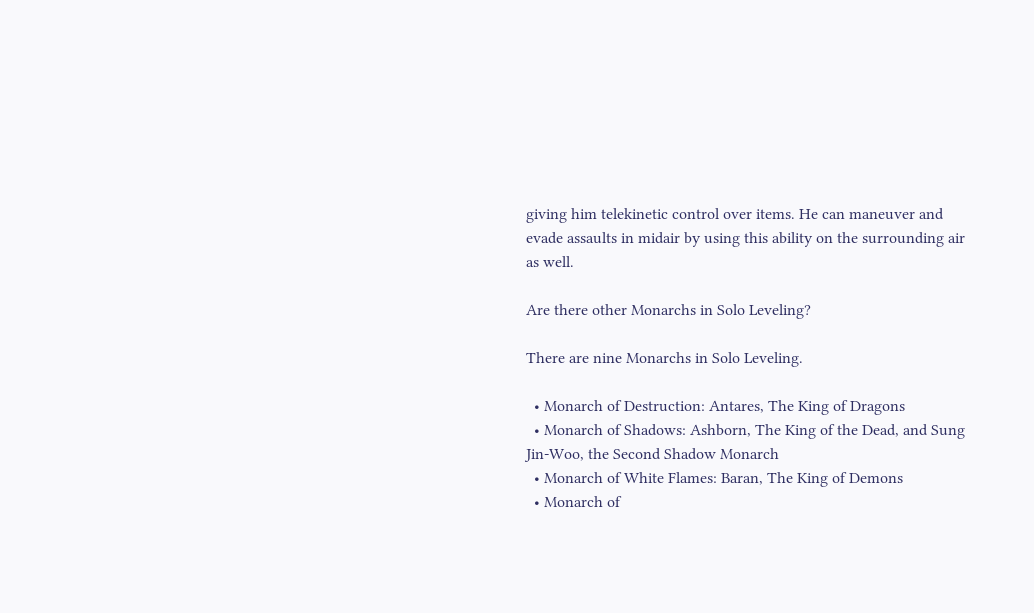giving him telekinetic control over items. He can maneuver and evade assaults in midair by using this ability on the surrounding air as well.

Are there other Monarchs in Solo Leveling?

There are nine Monarchs in Solo Leveling.

  • Monarch of Destruction: Antares, The King of Dragons
  • Monarch of Shadows: Ashborn, The King of the Dead, and Sung Jin-Woo, the Second Shadow Monarch
  • Monarch of White Flames: Baran, The King of Demons
  • Monarch of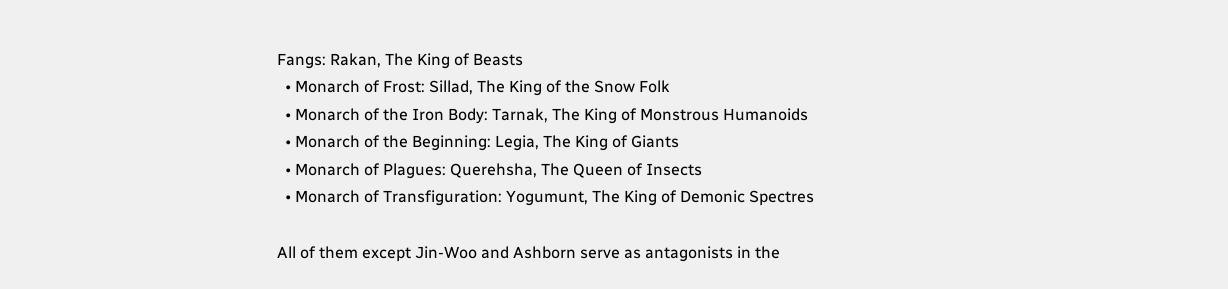Fangs: Rakan, The King of Beasts
  • Monarch of Frost: Sillad, The King of the Snow Folk
  • Monarch of the Iron Body: Tarnak, The King of Monstrous Humanoids
  • Monarch of the Beginning: Legia, The King of Giants
  • Monarch of Plagues: Querehsha, The Queen of Insects
  • Monarch of Transfiguration: Yogumunt, The King of Demonic Spectres

All of them except Jin-Woo and Ashborn serve as antagonists in the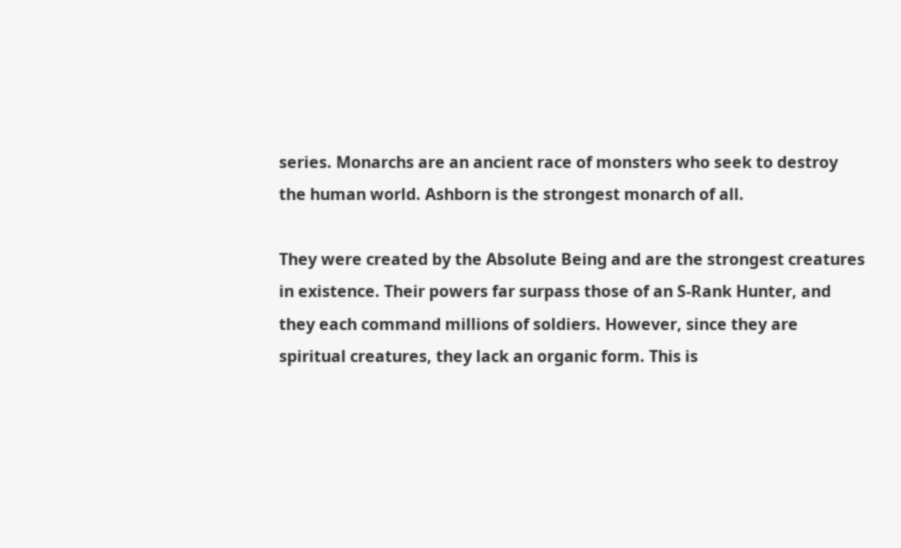series. Monarchs are an ancient race of monsters who seek to destroy the human world. Ashborn is the strongest monarch of all.

They were created by the Absolute Being and are the strongest creatures in existence. Their powers far surpass those of an S-Rank Hunter, and they each command millions of soldiers. However, since they are spiritual creatures, they lack an organic form. This is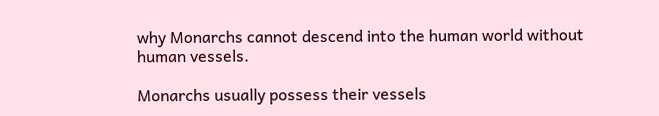why Monarchs cannot descend into the human world without human vessels.

Monarchs usually possess their vessels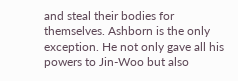and steal their bodies for themselves. Ashborn is the only exception. He not only gave all his powers to Jin-Woo but also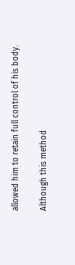allowed him to retain full control of his body.

Although this method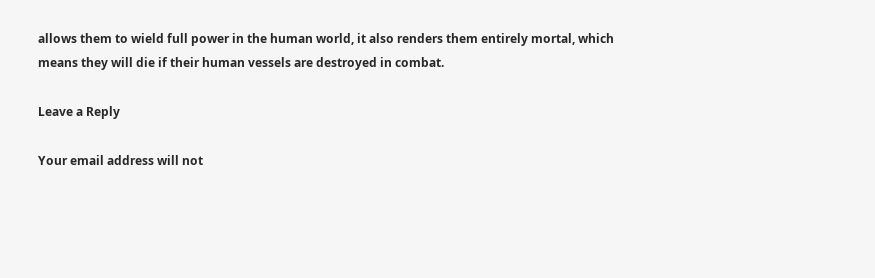allows them to wield full power in the human world, it also renders them entirely mortal, which means they will die if their human vessels are destroyed in combat.

Leave a Reply

Your email address will not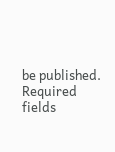be published. Required fields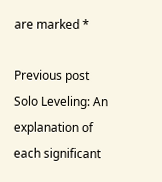are marked *

Previous post Solo Leveling: An explanation of each significant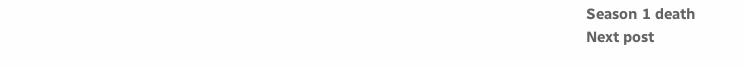Season 1 death
Next post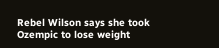Rebel Wilson says she took Ozempic to lose weight